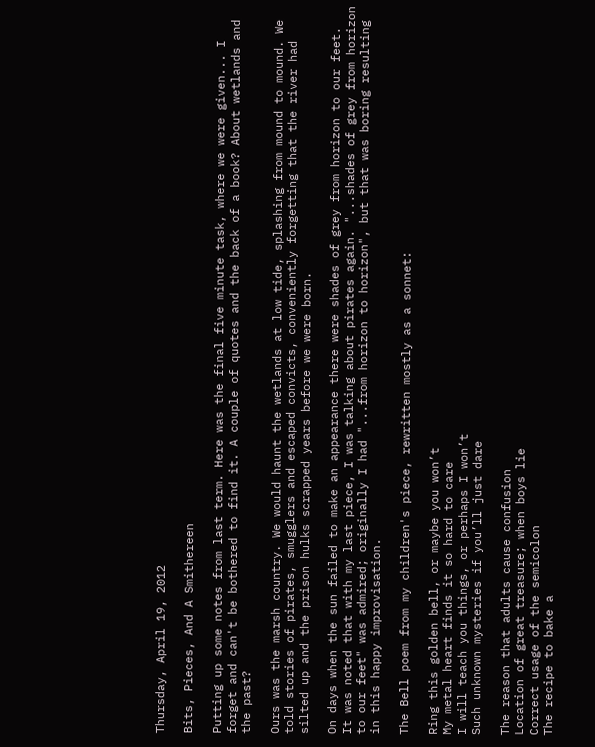Thursday, April 19, 2012

Bits, Pieces, And A Smithereen

Putting up some notes from last term. Here was the final five minute task, where we were given... I forget and can't be bothered to find it. A couple of quotes and the back of a book? About wetlands and the past?

Ours was the marsh country. We would haunt the wetlands at low tide, splashing from mound to mound. We told stories of pirates, smugglers and escaped convicts, conveniently forgetting that the river had silted up and the prison hulks scrapped years before we were born.

On days when the sun failed to make an appearance there were shades of grey from horizon to our feet.
It was noted that with my last piece, I was talking about pirates again. "...shades of grey from horizon to our feet" was admired; originally I had "...from horizon to horizon", but that was boring resulting in this happy improvisation.

The Bell poem from my children's piece, rewritten mostly as a sonnet:

Ring this golden bell, or maybe you won’t
My metal heart finds it so hard to care
I will teach you things, or perhaps I won’t
Such unknown mysteries if you’ll just dare

The reason that adults cause confusion
Location of great treasure; when boys lie
Correct usage of the semicolon
The recipe to bake a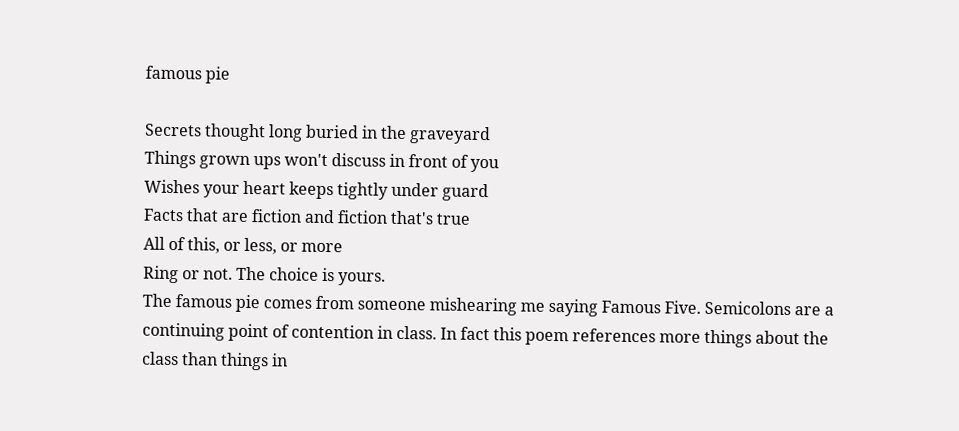famous pie

Secrets thought long buried in the graveyard
Things grown ups won't discuss in front of you
Wishes your heart keeps tightly under guard
Facts that are fiction and fiction that's true
All of this, or less, or more
Ring or not. The choice is yours.
The famous pie comes from someone mishearing me saying Famous Five. Semicolons are a continuing point of contention in class. In fact this poem references more things about the class than things in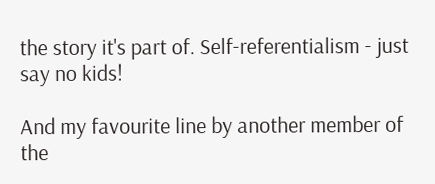the story it's part of. Self-referentialism - just say no kids!

And my favourite line by another member of the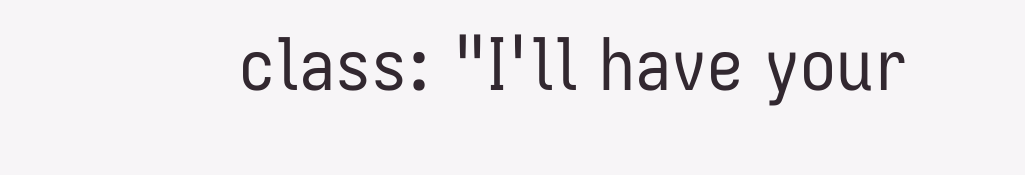class: "I'll have your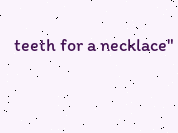teeth for a necklace"